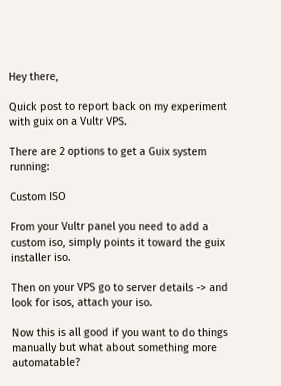Hey there,

Quick post to report back on my experiment with guix on a Vultr VPS.

There are 2 options to get a Guix system running:

Custom ISO

From your Vultr panel you need to add a custom iso, simply points it toward the guix installer iso.

Then on your VPS go to server details -> and look for isos, attach your iso.

Now this is all good if you want to do things manually but what about something more automatable?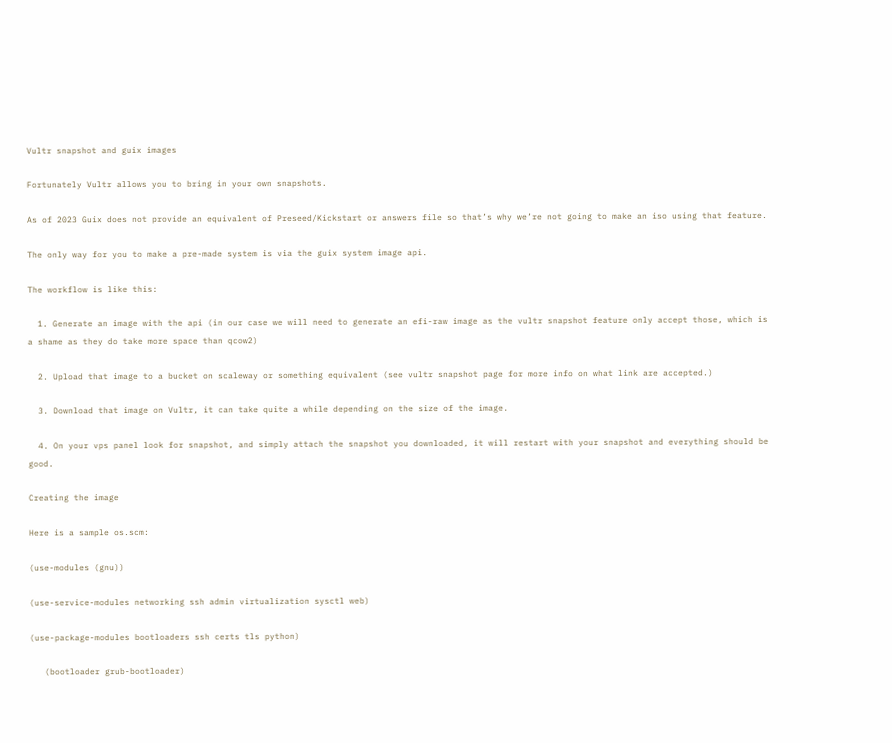Vultr snapshot and guix images

Fortunately Vultr allows you to bring in your own snapshots.

As of 2023 Guix does not provide an equivalent of Preseed/Kickstart or answers file so that’s why we’re not going to make an iso using that feature.

The only way for you to make a pre-made system is via the guix system image api.

The workflow is like this:

  1. Generate an image with the api (in our case we will need to generate an efi-raw image as the vultr snapshot feature only accept those, which is a shame as they do take more space than qcow2)

  2. Upload that image to a bucket on scaleway or something equivalent (see vultr snapshot page for more info on what link are accepted.)

  3. Download that image on Vultr, it can take quite a while depending on the size of the image.

  4. On your vps panel look for snapshot, and simply attach the snapshot you downloaded, it will restart with your snapshot and everything should be good.

Creating the image

Here is a sample os.scm:

(use-modules (gnu))

(use-service-modules networking ssh admin virtualization sysctl web)

(use-package-modules bootloaders ssh certs tls python)

   (bootloader grub-bootloader)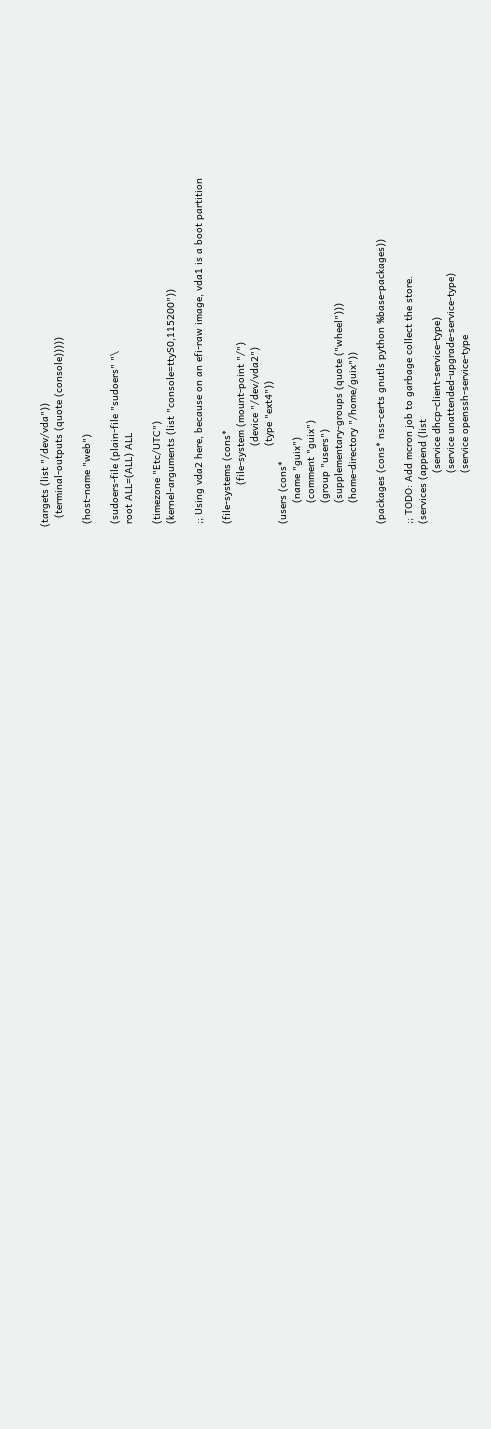(targets (list "/dev/vda"))
   (terminal-outputs (quote (console)))))

 (host-name "web")

 (sudoers-file (plain-file "sudoers" "\
 root ALL=(ALL) ALL

 (timezone "Etc/UTC")
 (kernel-arguments (list "console=ttyS0,115200"))

 ;; Using vda2 here, because on an efi-raw image, vda1 is a boot partition

 (file-systems (cons*
              (file-system (mount-point "/")
                           (device "/dev/vda2")
                           (type "ext4"))
 (users (cons*
        (name "guix")
        (comment "guix")
        (group "users")
        (supplementary-groups (quote ("wheel")))
        (home-directory "/home/guix"))

 (packages (cons* nss-certs gnutls python %base-packages))

 ;; TODO: Add mcron job to garbage collect the store.
 (services (append (list
                  (service dhcp-client-service-type)
                  (service unattended-upgrade-service-type)
                  (service openssh-service-type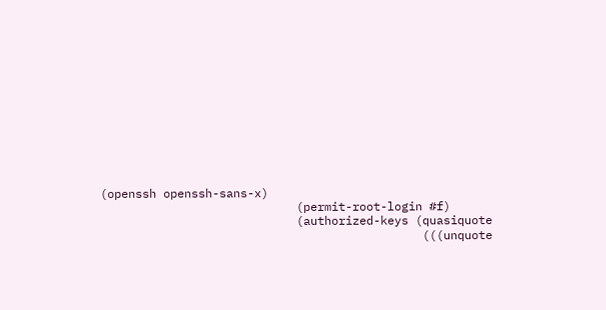(openssh openssh-sans-x)
                            (permit-root-login #f)
                            (authorized-keys (quasiquote
                                              (((unquote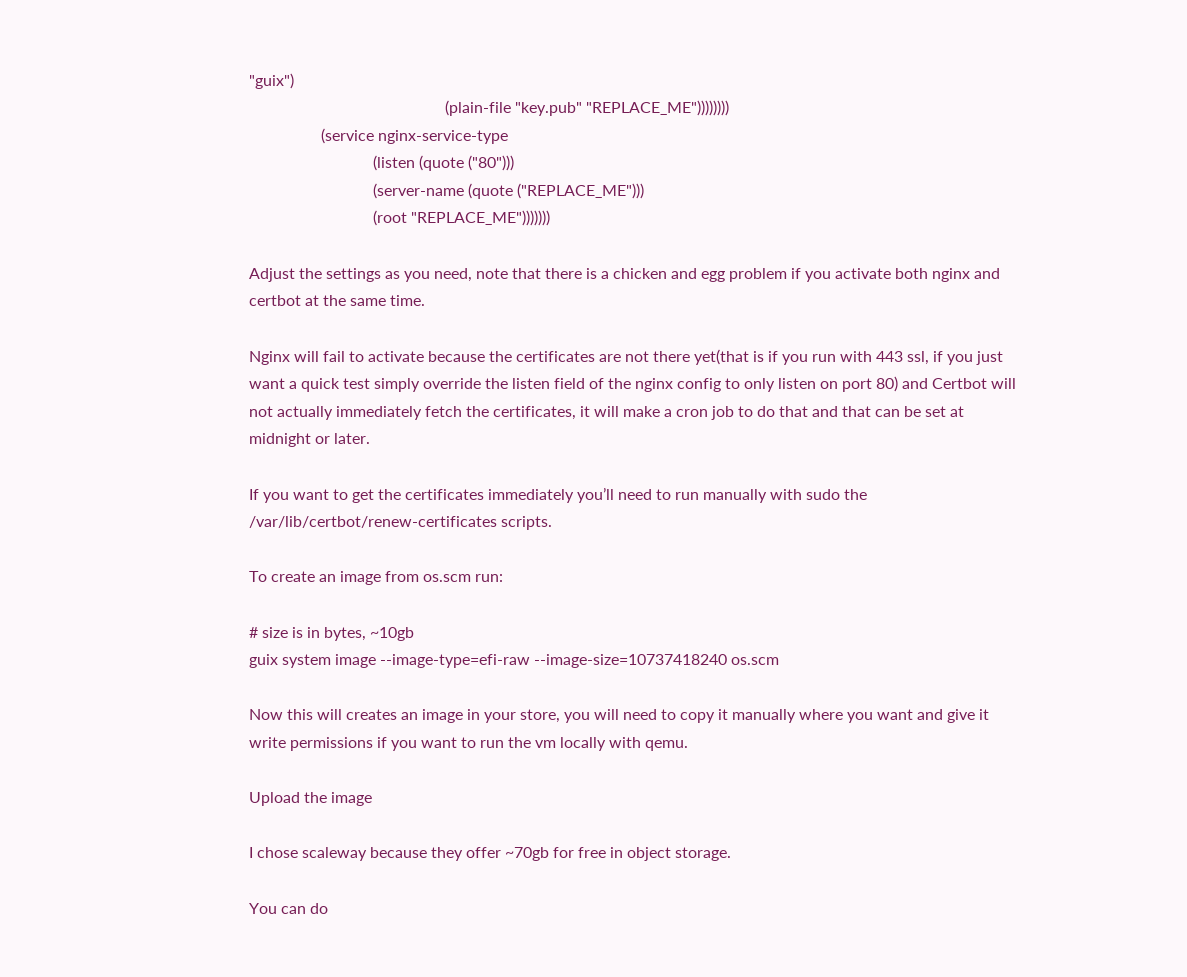"guix")
                                                 (plain-file "key.pub" "REPLACE_ME"))))))))
                  (service nginx-service-type
                               (listen (quote ("80")))
                               (server-name (quote ("REPLACE_ME")))
                               (root "REPLACE_ME")))))))

Adjust the settings as you need, note that there is a chicken and egg problem if you activate both nginx and certbot at the same time.

Nginx will fail to activate because the certificates are not there yet(that is if you run with 443 ssl, if you just want a quick test simply override the listen field of the nginx config to only listen on port 80) and Certbot will not actually immediately fetch the certificates, it will make a cron job to do that and that can be set at midnight or later.

If you want to get the certificates immediately you’ll need to run manually with sudo the /var/lib/certbot/renew-certificates scripts.

To create an image from os.scm run:

# size is in bytes, ~10gb
guix system image --image-type=efi-raw --image-size=10737418240 os.scm

Now this will creates an image in your store, you will need to copy it manually where you want and give it write permissions if you want to run the vm locally with qemu.

Upload the image

I chose scaleway because they offer ~70gb for free in object storage.

You can do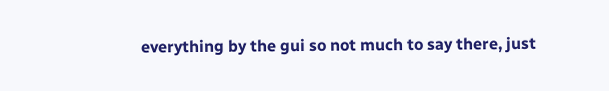everything by the gui so not much to say there, just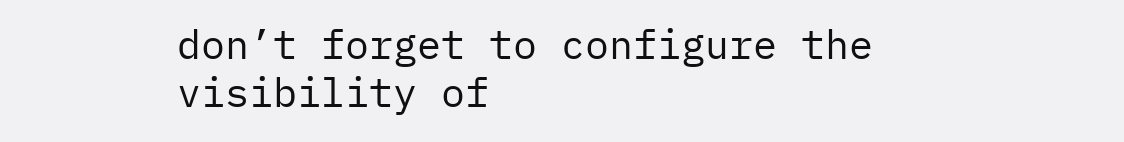don’t forget to configure the visibility of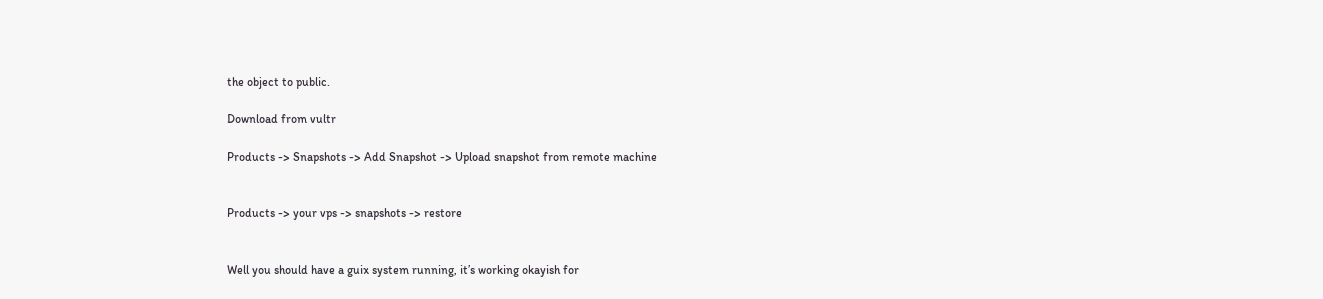the object to public.

Download from vultr

Products -> Snapshots -> Add Snapshot -> Upload snapshot from remote machine


Products -> your vps -> snapshots -> restore


Well you should have a guix system running, it’s working okayish for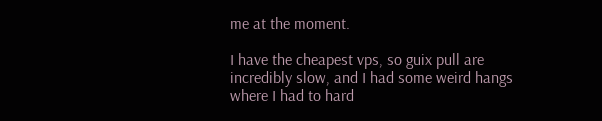me at the moment.

I have the cheapest vps, so guix pull are incredibly slow, and I had some weird hangs where I had to hard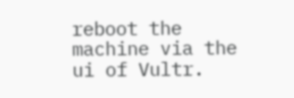reboot the machine via the ui of Vultr.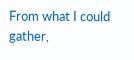From what I could gather,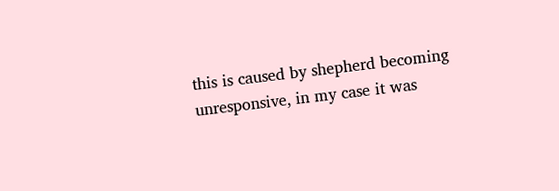this is caused by shepherd becoming unresponsive, in my case it was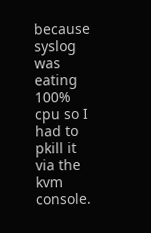because syslog was eating 100% cpu so I had to pkill it via the kvm console.